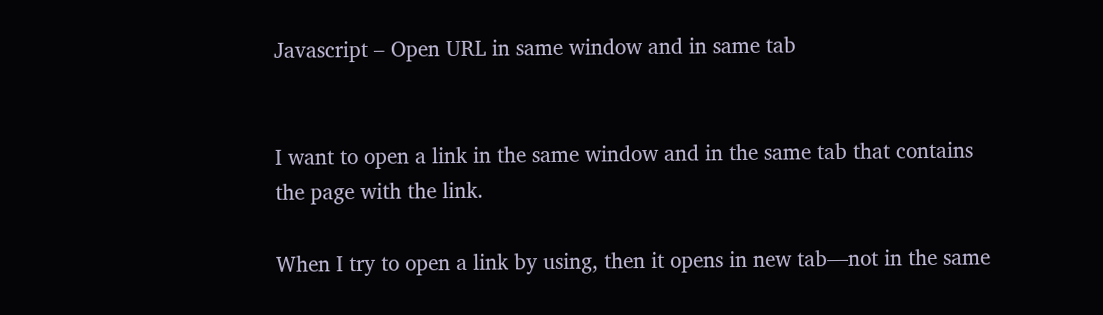Javascript – Open URL in same window and in same tab


I want to open a link in the same window and in the same tab that contains the page with the link.

When I try to open a link by using, then it opens in new tab—not in the same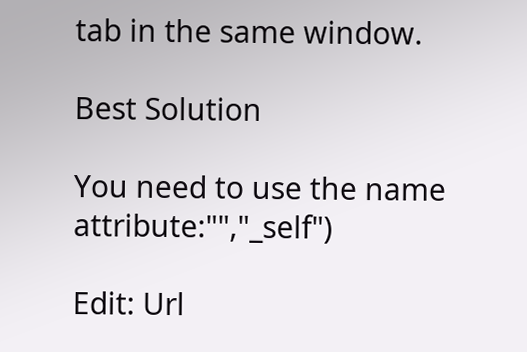tab in the same window.

Best Solution

You need to use the name attribute:"","_self")

Edit: Url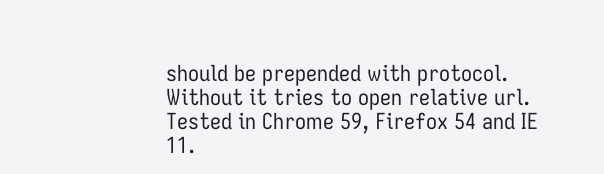should be prepended with protocol. Without it tries to open relative url. Tested in Chrome 59, Firefox 54 and IE 11.